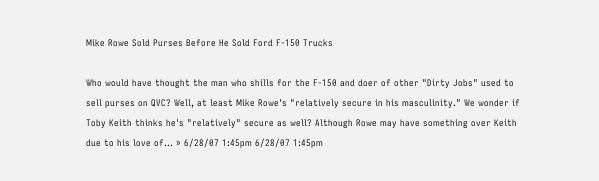Mike Rowe Sold Purses Before He Sold Ford F-150 Trucks

Who would have thought the man who shills for the F-150 and doer of other "Dirty Jobs" used to sell purses on QVC? Well, at least Mike Rowe's "relatively secure in his masculinity." We wonder if Toby Keith thinks he's "relatively" secure as well? Although Rowe may have something over Keith due to his love of… » 6/28/07 1:45pm 6/28/07 1:45pm